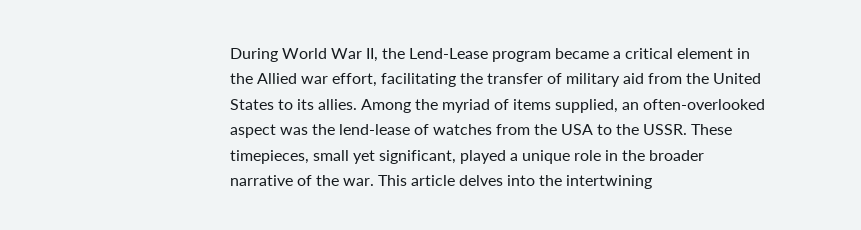During World War II, the Lend-Lease program became a critical element in the Allied war effort, facilitating the transfer of military aid from the United States to its allies. Among the myriad of items supplied, an often-overlooked aspect was the lend-lease of watches from the USA to the USSR. These timepieces, small yet significant, played a unique role in the broader narrative of the war. This article delves into the intertwining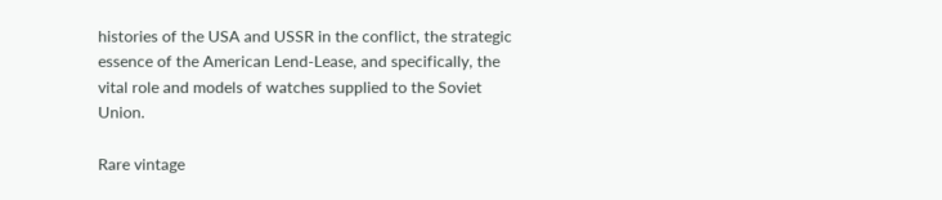histories of the USA and USSR in the conflict, the strategic essence of the American Lend-Lease, and specifically, the vital role and models of watches supplied to the Soviet Union.

Rare vintage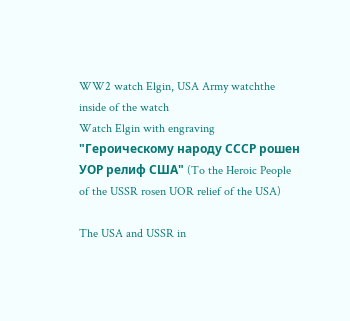WW2 watch Elgin, USA Army watchthe inside of the watch
Watch Elgin with engraving "Героическому народу СССР рошен УОР релиф США" (To the Heroic People of the USSR rosen UOR relief of the USA)

The USA and USSR in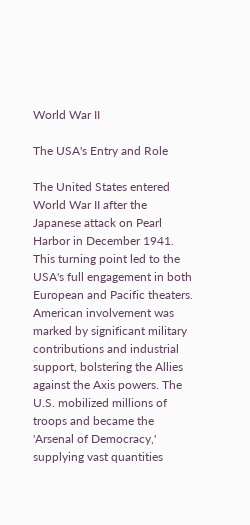World War II

The USA's Entry and Role

The United States entered World War II after the Japanese attack on Pearl Harbor in December 1941. This turning point led to the USA's full engagement in both European and Pacific theaters. American involvement was marked by significant military contributions and industrial support, bolstering the Allies against the Axis powers. The U.S. mobilized millions of troops and became the 'Arsenal of Democracy,' supplying vast quantities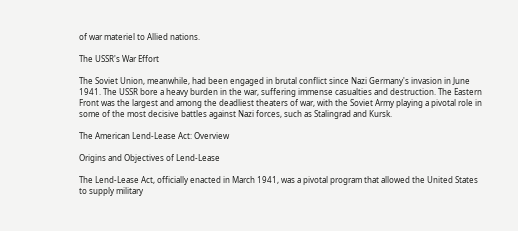of war materiel to Allied nations.

The USSR's War Effort

The Soviet Union, meanwhile, had been engaged in brutal conflict since Nazi Germany's invasion in June 1941. The USSR bore a heavy burden in the war, suffering immense casualties and destruction. The Eastern Front was the largest and among the deadliest theaters of war, with the Soviet Army playing a pivotal role in some of the most decisive battles against Nazi forces, such as Stalingrad and Kursk.

The American Lend-Lease Act: Overview

Origins and Objectives of Lend-Lease

The Lend-Lease Act, officially enacted in March 1941, was a pivotal program that allowed the United States to supply military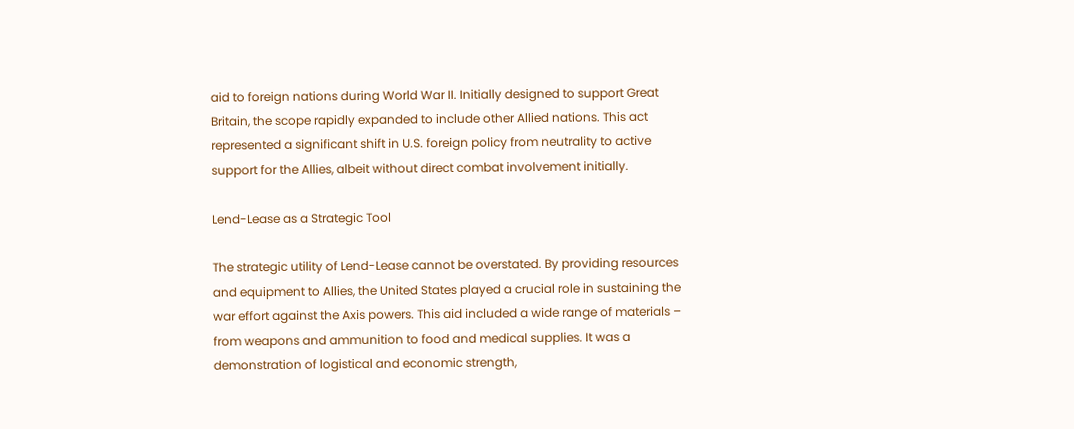aid to foreign nations during World War II. Initially designed to support Great Britain, the scope rapidly expanded to include other Allied nations. This act represented a significant shift in U.S. foreign policy from neutrality to active support for the Allies, albeit without direct combat involvement initially.

Lend-Lease as a Strategic Tool

The strategic utility of Lend-Lease cannot be overstated. By providing resources and equipment to Allies, the United States played a crucial role in sustaining the war effort against the Axis powers. This aid included a wide range of materials – from weapons and ammunition to food and medical supplies. It was a demonstration of logistical and economic strength,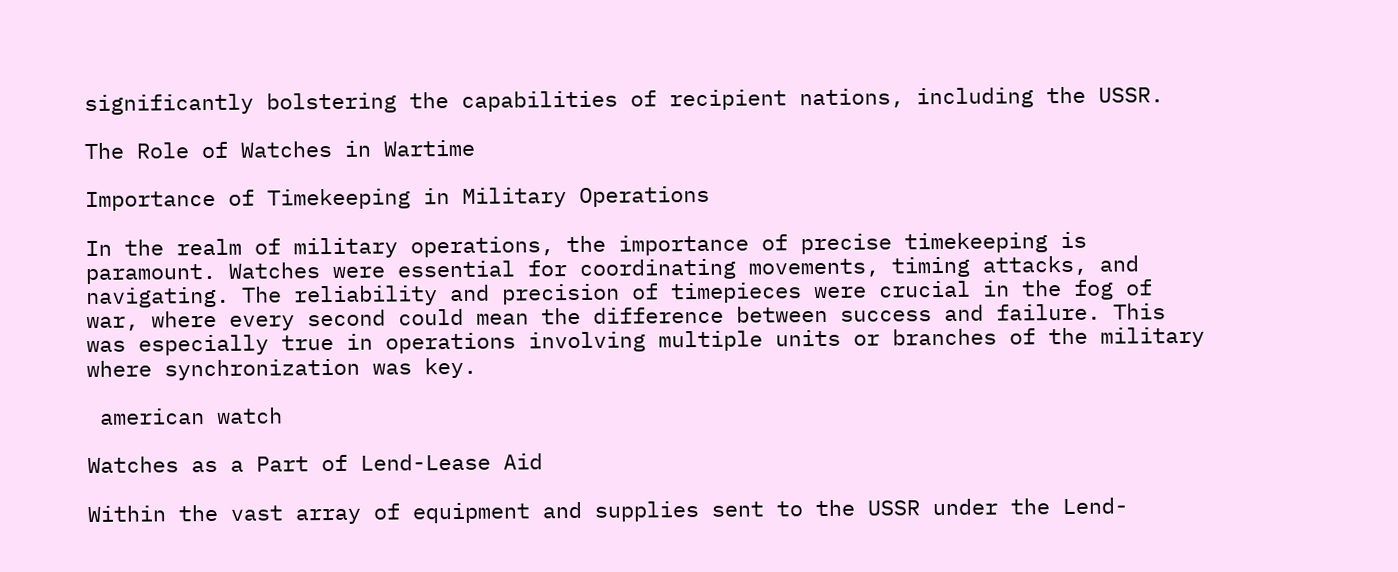significantly bolstering the capabilities of recipient nations, including the USSR.

The Role of Watches in Wartime

Importance of Timekeeping in Military Operations

In the realm of military operations, the importance of precise timekeeping is paramount. Watches were essential for coordinating movements, timing attacks, and navigating. The reliability and precision of timepieces were crucial in the fog of war, where every second could mean the difference between success and failure. This was especially true in operations involving multiple units or branches of the military where synchronization was key.

 american watch

Watches as a Part of Lend-Lease Aid

Within the vast array of equipment and supplies sent to the USSR under the Lend-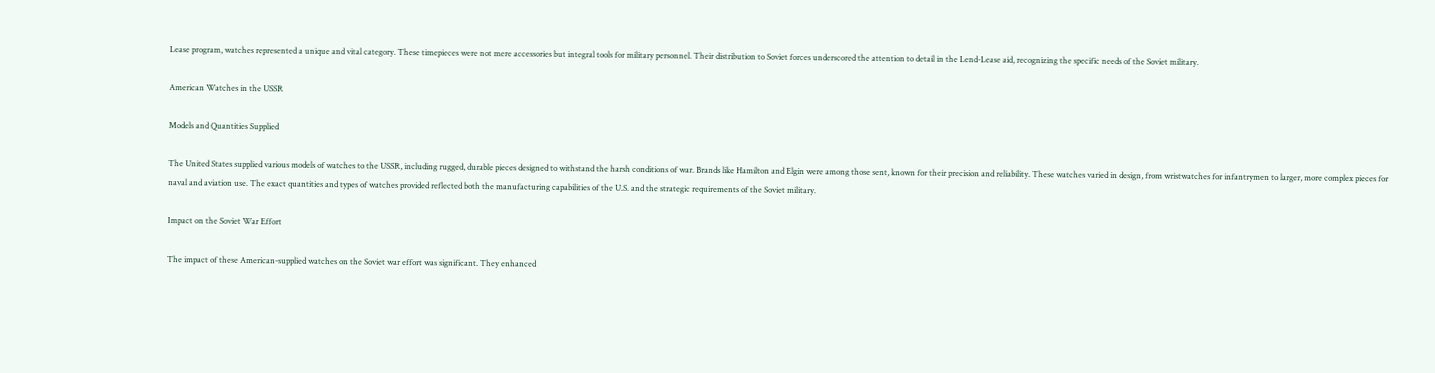Lease program, watches represented a unique and vital category. These timepieces were not mere accessories but integral tools for military personnel. Their distribution to Soviet forces underscored the attention to detail in the Lend-Lease aid, recognizing the specific needs of the Soviet military.

American Watches in the USSR

Models and Quantities Supplied

The United States supplied various models of watches to the USSR, including rugged, durable pieces designed to withstand the harsh conditions of war. Brands like Hamilton and Elgin were among those sent, known for their precision and reliability. These watches varied in design, from wristwatches for infantrymen to larger, more complex pieces for naval and aviation use. The exact quantities and types of watches provided reflected both the manufacturing capabilities of the U.S. and the strategic requirements of the Soviet military.

Impact on the Soviet War Effort

The impact of these American-supplied watches on the Soviet war effort was significant. They enhanced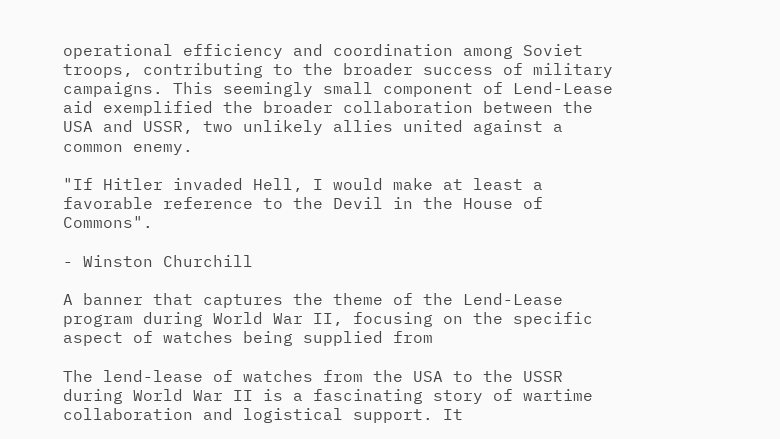operational efficiency and coordination among Soviet troops, contributing to the broader success of military campaigns. This seemingly small component of Lend-Lease aid exemplified the broader collaboration between the USA and USSR, two unlikely allies united against a common enemy.

"If Hitler invaded Hell, I would make at least a favorable reference to the Devil in the House of Commons".

- Winston Churchill

A banner that captures the theme of the Lend-Lease program during World War II, focusing on the specific aspect of watches being supplied from

The lend-lease of watches from the USA to the USSR during World War II is a fascinating story of wartime collaboration and logistical support. It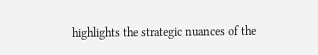highlights the strategic nuances of the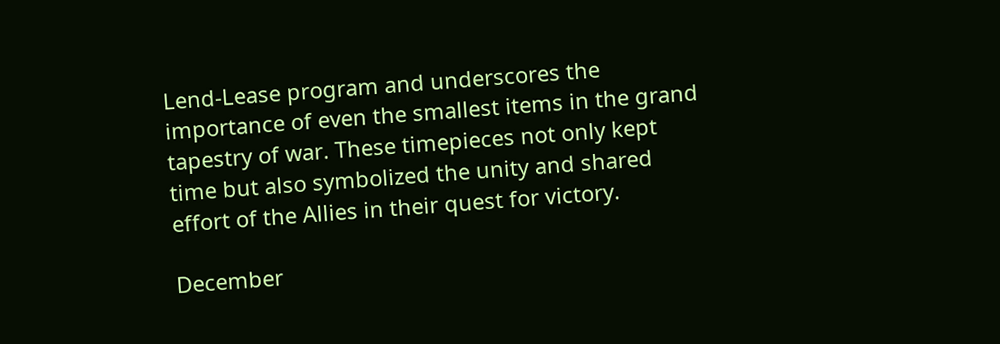Lend-Lease program and underscores the importance of even the smallest items in the grand tapestry of war. These timepieces not only kept time but also symbolized the unity and shared effort of the Allies in their quest for victory.

December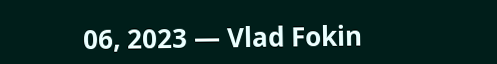06, 2023 — Vlad Fokin